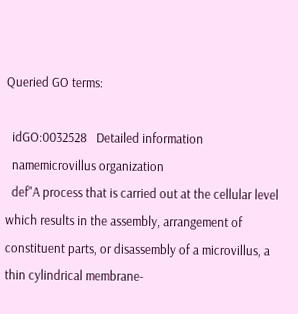Queried GO terms:

  idGO:0032528   Detailed information
  namemicrovillus organization
  def"A process that is carried out at the cellular level which results in the assembly, arrangement of constituent parts, or disassembly of a microvillus, a thin cylindrical membrane-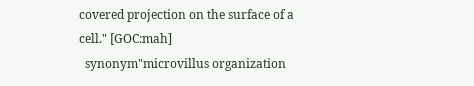covered projection on the surface of a cell." [GOC:mah]
  synonym"microvillus organization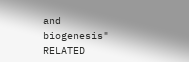and biogenesis" RELATED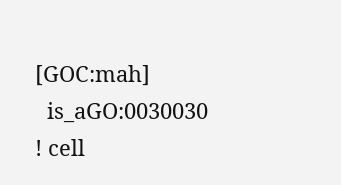[GOC:mah]
  is_aGO:0030030 ! cell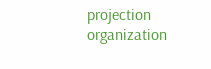projection organization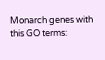Monarch genes with this GO terms: